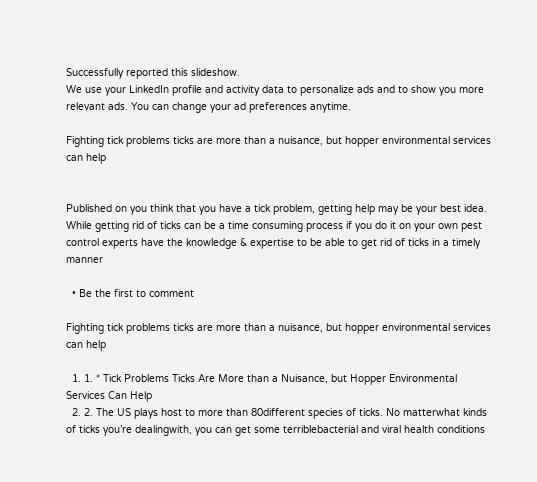Successfully reported this slideshow.
We use your LinkedIn profile and activity data to personalize ads and to show you more relevant ads. You can change your ad preferences anytime.

Fighting tick problems ticks are more than a nuisance, but hopper environmental services can help


Published on you think that you have a tick problem, getting help may be your best idea. While getting rid of ticks can be a time consuming process if you do it on your own pest control experts have the knowledge & expertise to be able to get rid of ticks in a timely manner

  • Be the first to comment

Fighting tick problems ticks are more than a nuisance, but hopper environmental services can help

  1. 1. * Tick Problems Ticks Are More than a Nuisance, but Hopper Environmental Services Can Help
  2. 2. The US plays host to more than 80different species of ticks. No matterwhat kinds of ticks you’re dealingwith, you can get some terriblebacterial and viral health conditions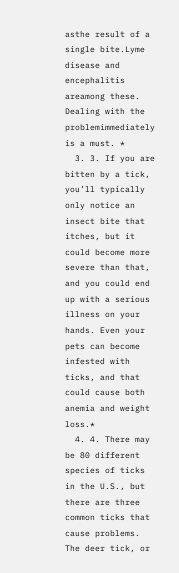asthe result of a single bite.Lyme disease and encephalitis areamong these. Dealing with the problemimmediately is a must. *
  3. 3. If you are bitten by a tick, you’ll typically only notice an insect bite that itches, but it could become more severe than that, and you could end up with a serious illness on your hands. Even your pets can become infested with ticks, and that could cause both anemia and weight loss.*
  4. 4. There may be 80 different species of ticks in the U.S., but there are three common ticks that cause problems. The deer tick, or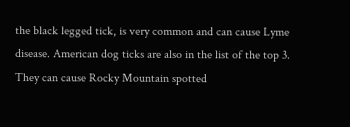the black legged tick, is very common and can cause Lyme disease. American dog ticks are also in the list of the top 3. They can cause Rocky Mountain spotted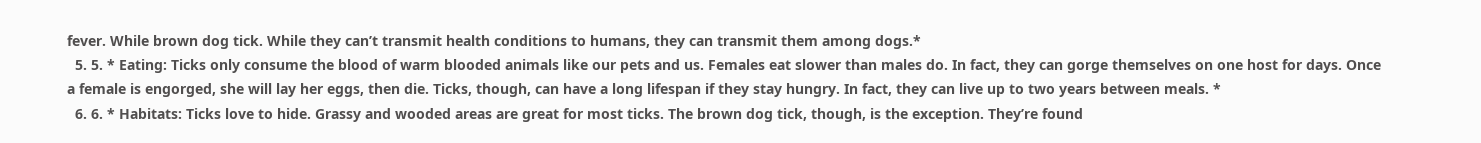fever. While brown dog tick. While they can’t transmit health conditions to humans, they can transmit them among dogs.*
  5. 5. * Eating: Ticks only consume the blood of warm blooded animals like our pets and us. Females eat slower than males do. In fact, they can gorge themselves on one host for days. Once a female is engorged, she will lay her eggs, then die. Ticks, though, can have a long lifespan if they stay hungry. In fact, they can live up to two years between meals. *
  6. 6. * Habitats: Ticks love to hide. Grassy and wooded areas are great for most ticks. The brown dog tick, though, is the exception. They’re found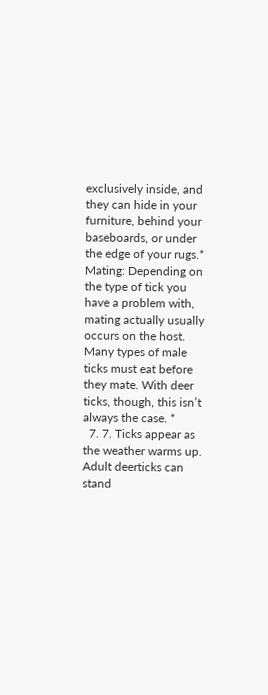exclusively inside, and they can hide in your furniture, behind your baseboards, or under the edge of your rugs.* Mating: Depending on the type of tick you have a problem with, mating actually usually occurs on the host. Many types of male ticks must eat before they mate. With deer ticks, though, this isn’t always the case. *
  7. 7. Ticks appear as the weather warms up. Adult deerticks can stand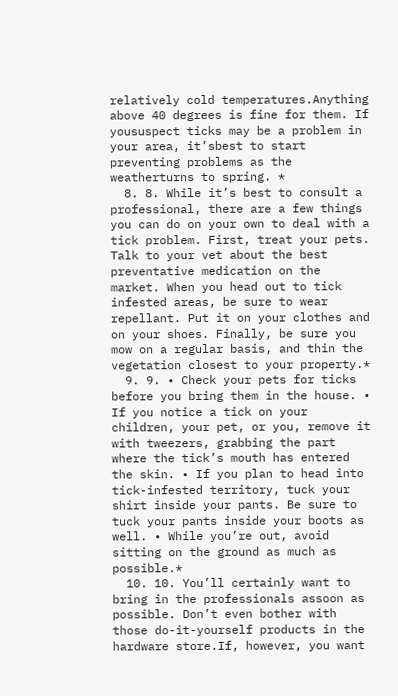relatively cold temperatures.Anything above 40 degrees is fine for them. If yoususpect ticks may be a problem in your area, it’sbest to start preventing problems as the weatherturns to spring. *
  8. 8. While it’s best to consult a professional, there are a few things you can do on your own to deal with a tick problem. First, treat your pets. Talk to your vet about the best preventative medication on the market. When you head out to tick infested areas, be sure to wear repellant. Put it on your clothes and on your shoes. Finally, be sure you mow on a regular basis, and thin the vegetation closest to your property.*
  9. 9. • Check your pets for ticks before you bring them in the house. • If you notice a tick on your children, your pet, or you, remove it with tweezers, grabbing the part where the tick’s mouth has entered the skin. • If you plan to head into tick-infested territory, tuck your shirt inside your pants. Be sure to tuck your pants inside your boots as well. • While you’re out, avoid sitting on the ground as much as possible.*
  10. 10. You’ll certainly want to bring in the professionals assoon as possible. Don’t even bother with those do-it-yourself products in the hardware store.If, however, you want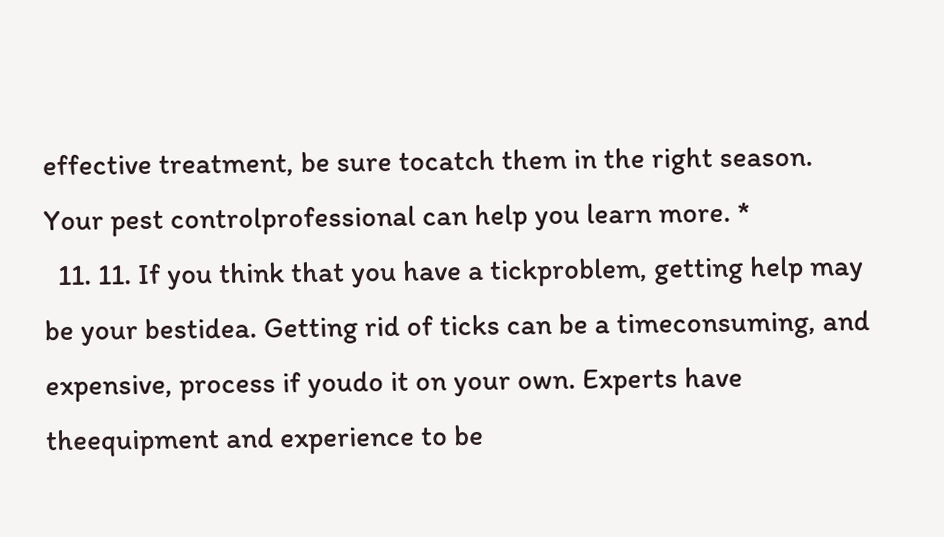effective treatment, be sure tocatch them in the right season. Your pest controlprofessional can help you learn more. *
  11. 11. If you think that you have a tickproblem, getting help may be your bestidea. Getting rid of ticks can be a timeconsuming, and expensive, process if youdo it on your own. Experts have theequipment and experience to be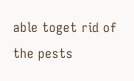able toget rid of the pests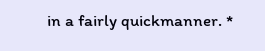in a fairly quickmanner. *